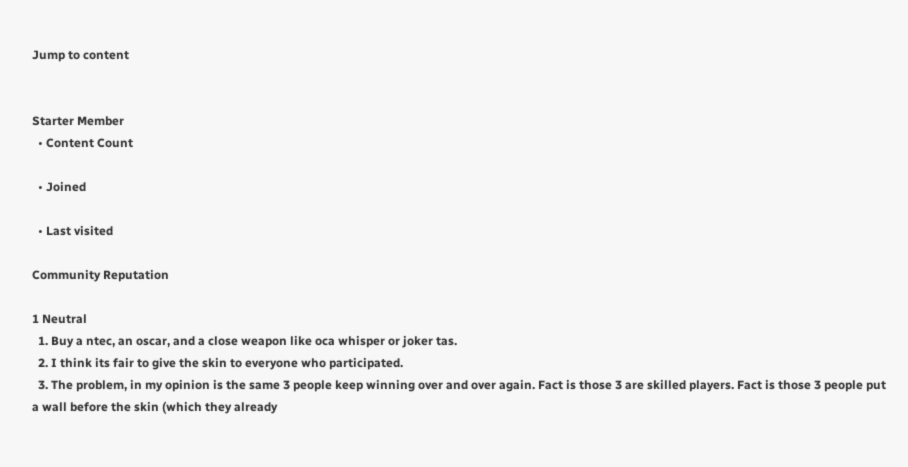Jump to content


Starter Member
  • Content Count

  • Joined

  • Last visited

Community Reputation

1 Neutral
  1. Buy a ntec, an oscar, and a close weapon like oca whisper or joker tas.
  2. I think its fair to give the skin to everyone who participated.
  3. The problem, in my opinion is the same 3 people keep winning over and over again. Fact is those 3 are skilled players. Fact is those 3 people put a wall before the skin (which they already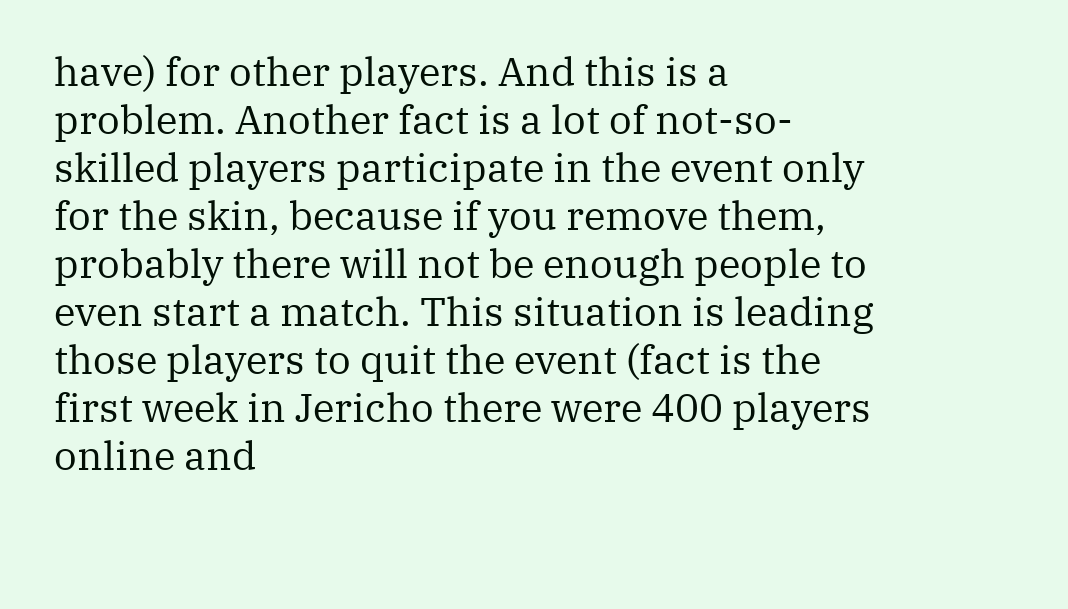have) for other players. And this is a problem. Another fact is a lot of not-so-skilled players participate in the event only for the skin, because if you remove them, probably there will not be enough people to even start a match. This situation is leading those players to quit the event (fact is the first week in Jericho there were 400 players online and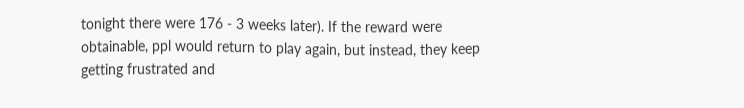tonight there were 176 - 3 weeks later). If the reward were obtainable, ppl would return to play again, but instead, they keep getting frustrated and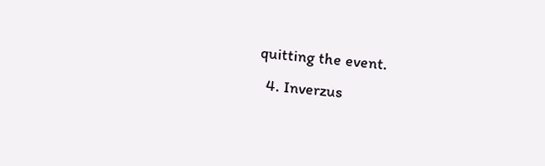quitting the event.
  4. Inverzus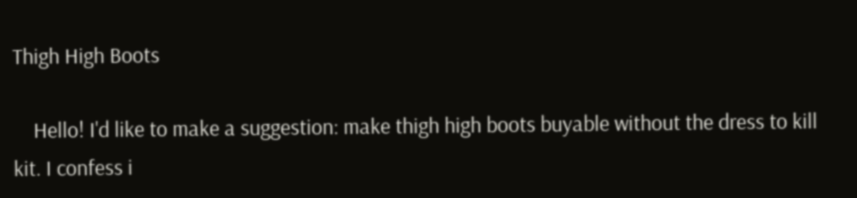Thigh High Boots

    Hello! I'd like to make a suggestion: make thigh high boots buyable without the dress to kill kit. I confess i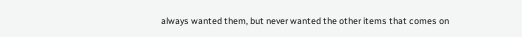always wanted them, but never wanted the other items that comes on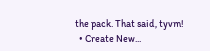the pack. That said, tyvm!
  • Create New...